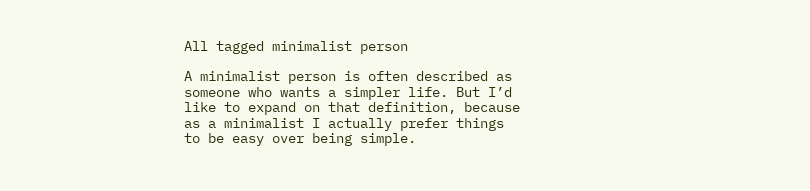All tagged minimalist person

A minimalist person is often described as someone who wants a simpler life. But I’d like to expand on that definition, because as a minimalist I actually prefer things to be easy over being simple.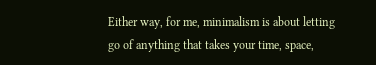Either way, for me, minimalism is about letting go of anything that takes your time, space,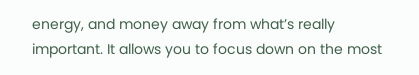energy, and money away from what’s really important. It allows you to focus down on the most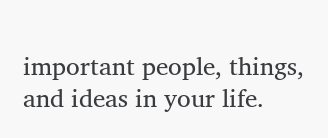important people, things, and ideas in your life.